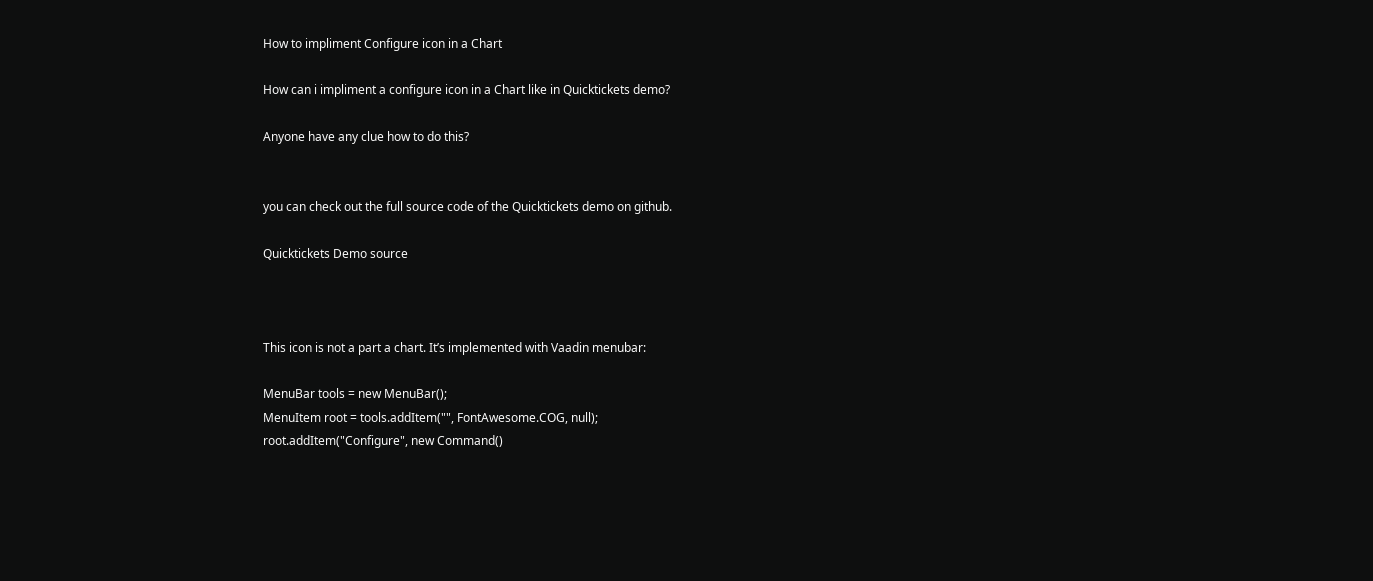How to impliment Configure icon in a Chart

How can i impliment a configure icon in a Chart like in Quicktickets demo?

Anyone have any clue how to do this?


you can check out the full source code of the Quicktickets demo on github.

Quicktickets Demo source



This icon is not a part a chart. It’s implemented with Vaadin menubar:

MenuBar tools = new MenuBar();
MenuItem root = tools.addItem("", FontAwesome.COG, null);
root.addItem("Configure", new Command()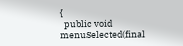{
  public void menuSelected(final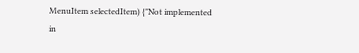MenuItem selectedItem) {"Not implemented in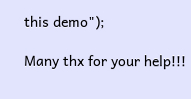this demo");

Many thx for your help!!!